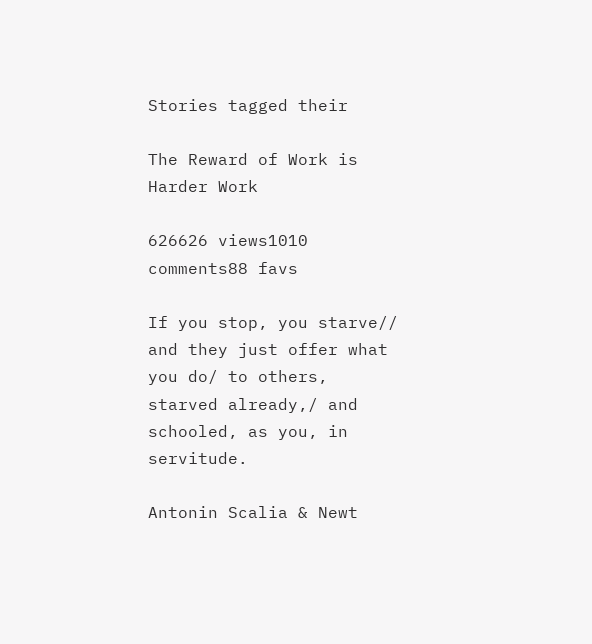Stories tagged their

The Reward of Work is Harder Work

626626 views1010 comments88 favs

If you stop, you starve// and they just offer what you do/ to others, starved already,/ and schooled, as you, in servitude.

Antonin Scalia & Newt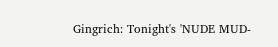Gingrich: Tonight's 'NUDE MUD-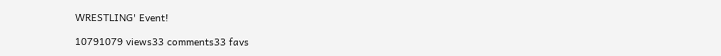WRESTLING' Event!

10791079 views33 comments33 favs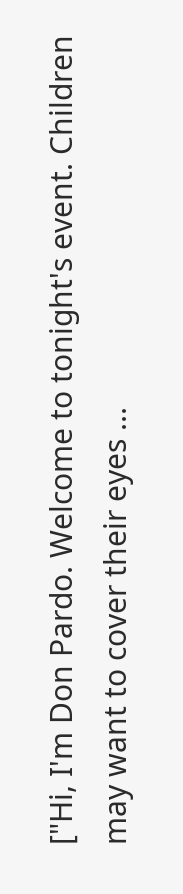["Hi, I'm Don Pardo. Welcome to tonight's event. Children may want to cover their eyes ...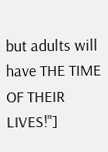but adults will have THE TIME OF THEIR LIVES!"]